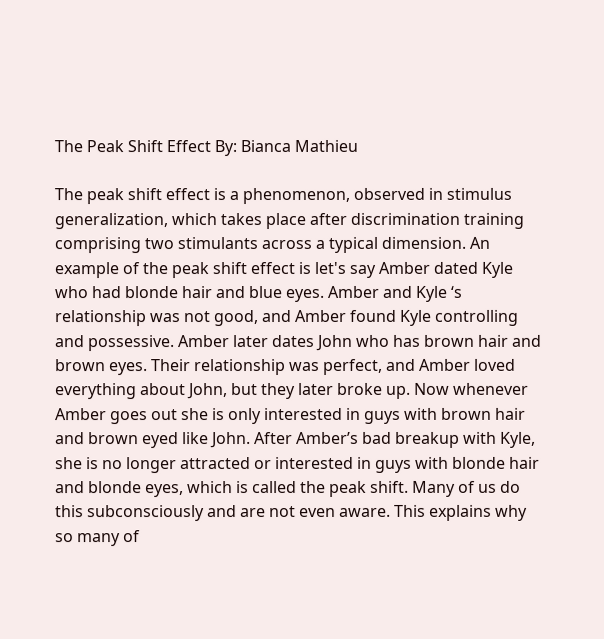The Peak Shift Effect By: Bianca Mathieu

The peak shift effect is a phenomenon, observed in stimulus generalization, which takes place after discrimination training comprising two stimulants across a typical dimension. An example of the peak shift effect is let's say Amber dated Kyle who had blonde hair and blue eyes. Amber and Kyle ‘s relationship was not good, and Amber found Kyle controlling and possessive. Amber later dates John who has brown hair and brown eyes. Their relationship was perfect, and Amber loved everything about John, but they later broke up. Now whenever Amber goes out she is only interested in guys with brown hair and brown eyed like John. After Amber’s bad breakup with Kyle, she is no longer attracted or interested in guys with blonde hair and blonde eyes, which is called the peak shift. Many of us do this subconsciously and are not even aware. This explains why so many of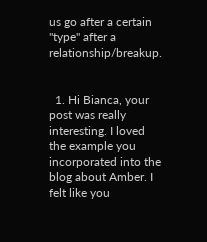us go after a certain "type" after a relationship/breakup.


  1. Hi Bianca, your post was really interesting. I loved the example you incorporated into the blog about Amber. I felt like you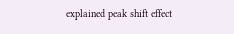explained peak shift effect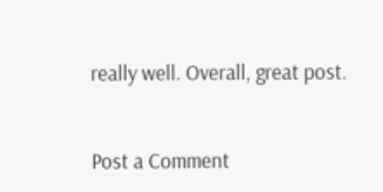really well. Overall, great post.


Post a Comment